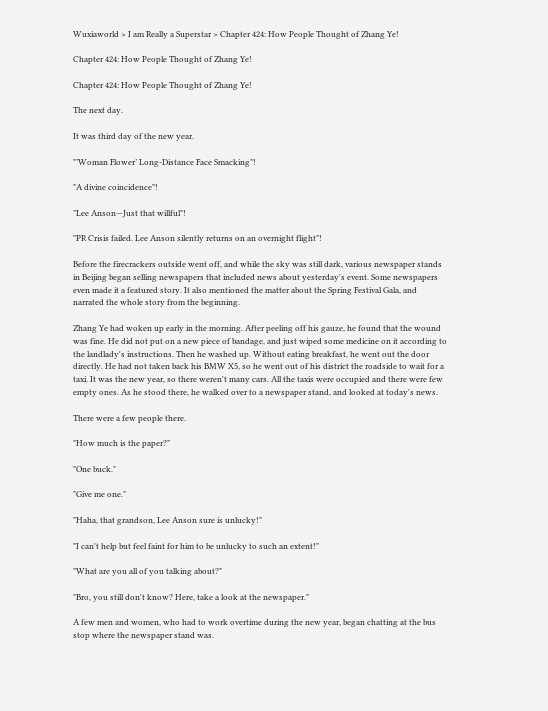Wuxiaworld > I am Really a Superstar > Chapter 424: How People Thought of Zhang Ye!

Chapter 424: How People Thought of Zhang Ye!

Chapter 424: How People Thought of Zhang Ye!

The next day.

It was third day of the new year.

"’Woman Flower’ Long-Distance Face Smacking"!

"A divine coincidence"!

"Lee Anson—Just that willful"!

"PR Crisis failed. Lee Anson silently returns on an overnight flight"!

Before the firecrackers outside went off, and while the sky was still dark, various newspaper stands in Beijing began selling newspapers that included news about yesterday's event. Some newspapers even made it a featured story. It also mentioned the matter about the Spring Festival Gala, and narrated the whole story from the beginning.

Zhang Ye had woken up early in the morning. After peeling off his gauze, he found that the wound was fine. He did not put on a new piece of bandage, and just wiped some medicine on it according to the landlady's instructions. Then he washed up. Without eating breakfast, he went out the door directly. He had not taken back his BMW X5, so he went out of his district the roadside to wait for a taxi. It was the new year, so there weren't many cars. All the taxis were occupied and there were few empty ones. As he stood there, he walked over to a newspaper stand, and looked at today's news.

There were a few people there.

"How much is the paper?"

"One buck."

"Give me one."

"Haha, that grandson, Lee Anson sure is unlucky!"

"I can't help but feel faint for him to be unlucky to such an extent!"

"What are you all of you talking about?"

"Bro, you still don't know? Here, take a look at the newspaper."

A few men and women, who had to work overtime during the new year, began chatting at the bus stop where the newspaper stand was.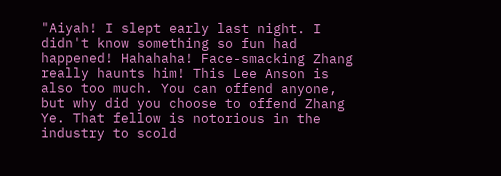"Aiyah! I slept early last night. I didn't know something so fun had happened! Hahahaha! Face-smacking Zhang really haunts him! This Lee Anson is also too much. You can offend anyone, but why did you choose to offend Zhang Ye. That fellow is notorious in the industry to scold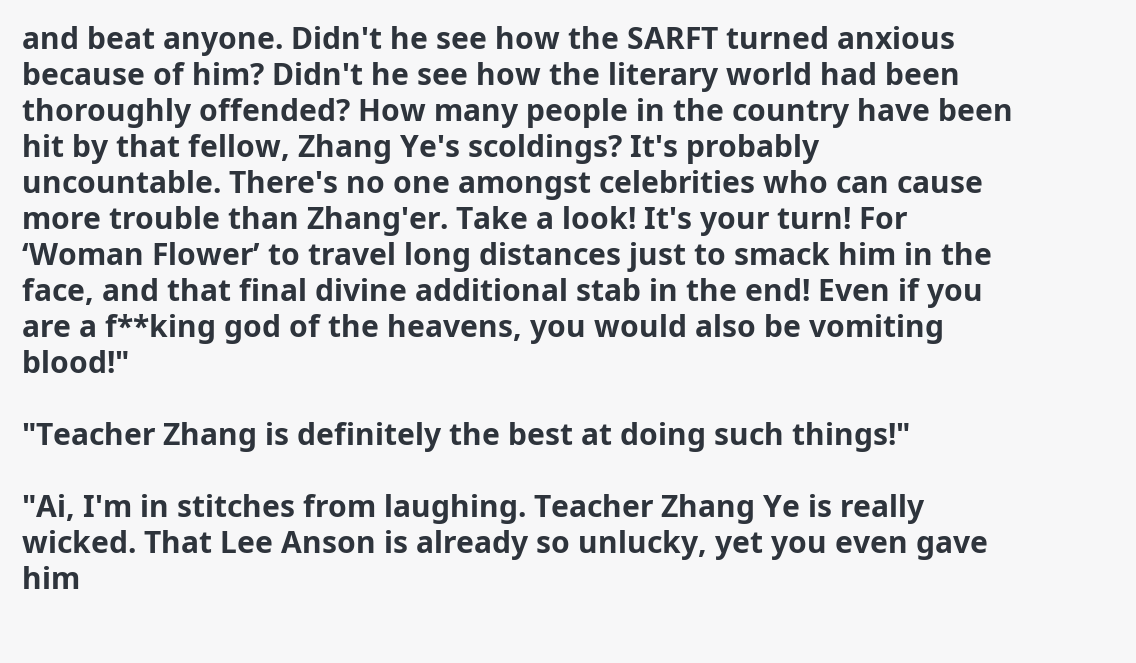and beat anyone. Didn't he see how the SARFT turned anxious because of him? Didn't he see how the literary world had been thoroughly offended? How many people in the country have been hit by that fellow, Zhang Ye's scoldings? It's probably uncountable. There's no one amongst celebrities who can cause more trouble than Zhang'er. Take a look! It's your turn! For ‘Woman Flower’ to travel long distances just to smack him in the face, and that final divine additional stab in the end! Even if you are a f**king god of the heavens, you would also be vomiting blood!"

"Teacher Zhang is definitely the best at doing such things!"

"Ai, I'm in stitches from laughing. Teacher Zhang Ye is really wicked. That Lee Anson is already so unlucky, yet you even gave him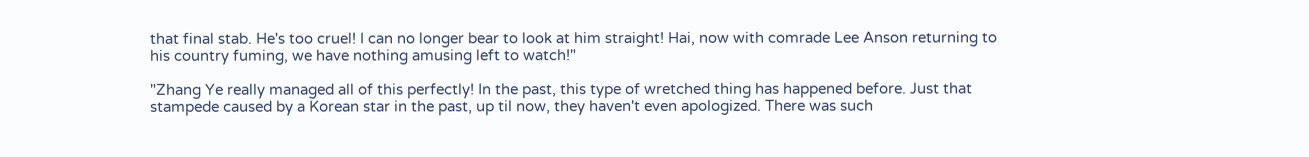that final stab. He's too cruel! I can no longer bear to look at him straight! Hai, now with comrade Lee Anson returning to his country fuming, we have nothing amusing left to watch!"

"Zhang Ye really managed all of this perfectly! In the past, this type of wretched thing has happened before. Just that stampede caused by a Korean star in the past, up til now, they haven't even apologized. There was such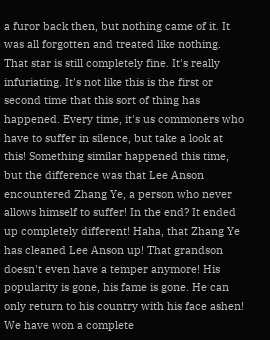a furor back then, but nothing came of it. It was all forgotten and treated like nothing. That star is still completely fine. It's really infuriating. It's not like this is the first or second time that this sort of thing has happened. Every time, it's us commoners who have to suffer in silence, but take a look at this! Something similar happened this time, but the difference was that Lee Anson encountered Zhang Ye, a person who never allows himself to suffer! In the end? It ended up completely different! Haha, that Zhang Ye has cleaned Lee Anson up! That grandson doesn't even have a temper anymore! His popularity is gone, his fame is gone. He can only return to his country with his face ashen! We have won a complete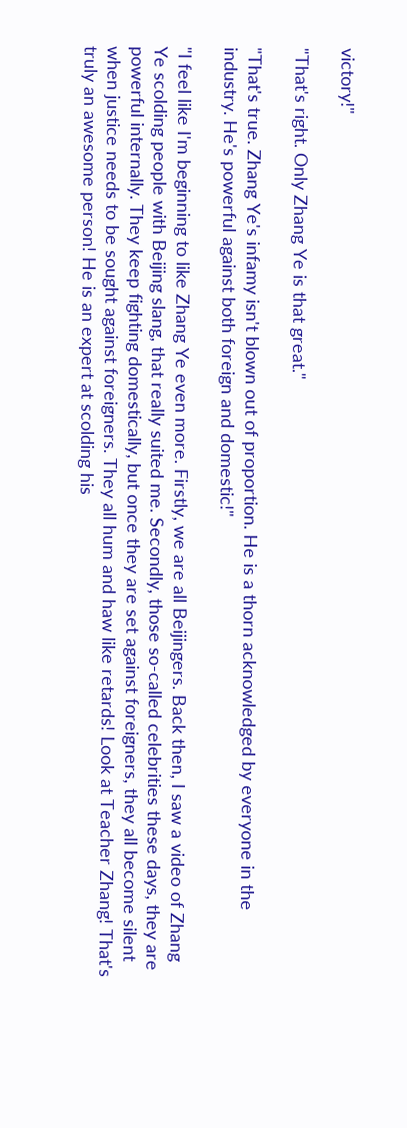victory!"

"That's right. Only Zhang Ye is that great."

"That's true. Zhang Ye's infamy isn't blown out of proportion. He is a thorn acknowledged by everyone in the industry. He's powerful against both foreign and domestic!"

"I feel like I'm beginning to like Zhang Ye even more. Firstly, we are all Beijingers. Back then, I saw a video of Zhang Ye scolding people with Beijing slang, that really suited me. Secondly, those so-called celebrities these days, they are powerful internally. They keep fighting domestically, but once they are set against foreigners, they all become silent when justice needs to be sought against foreigners. They all hum and haw like retards! Look at Teacher Zhang! That's truly an awesome person! He is an expert at scolding his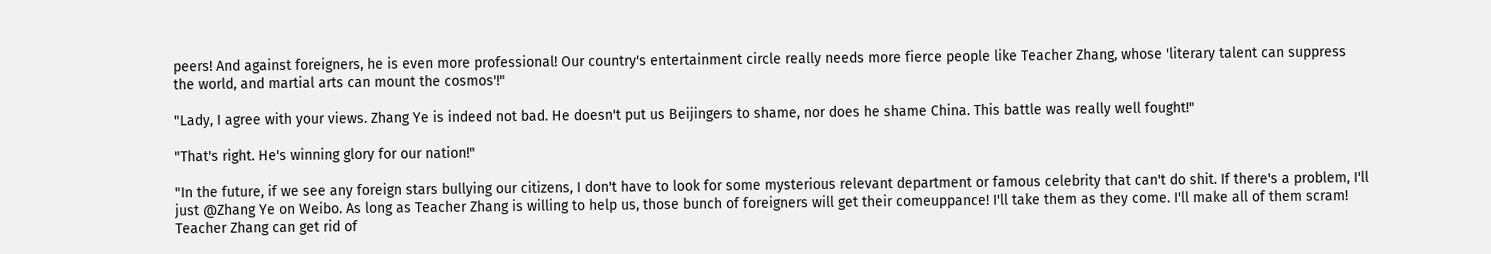peers! And against foreigners, he is even more professional! Our country's entertainment circle really needs more fierce people like Teacher Zhang, whose 'literary talent can suppress the world, and martial arts can mount the cosmos'!"

"Lady, I agree with your views. Zhang Ye is indeed not bad. He doesn't put us Beijingers to shame, nor does he shame China. This battle was really well fought!"

"That's right. He's winning glory for our nation!"

"In the future, if we see any foreign stars bullying our citizens, I don't have to look for some mysterious relevant department or famous celebrity that can't do shit. If there's a problem, I'll just @Zhang Ye on Weibo. As long as Teacher Zhang is willing to help us, those bunch of foreigners will get their comeuppance! I'll take them as they come. I'll make all of them scram! Teacher Zhang can get rid of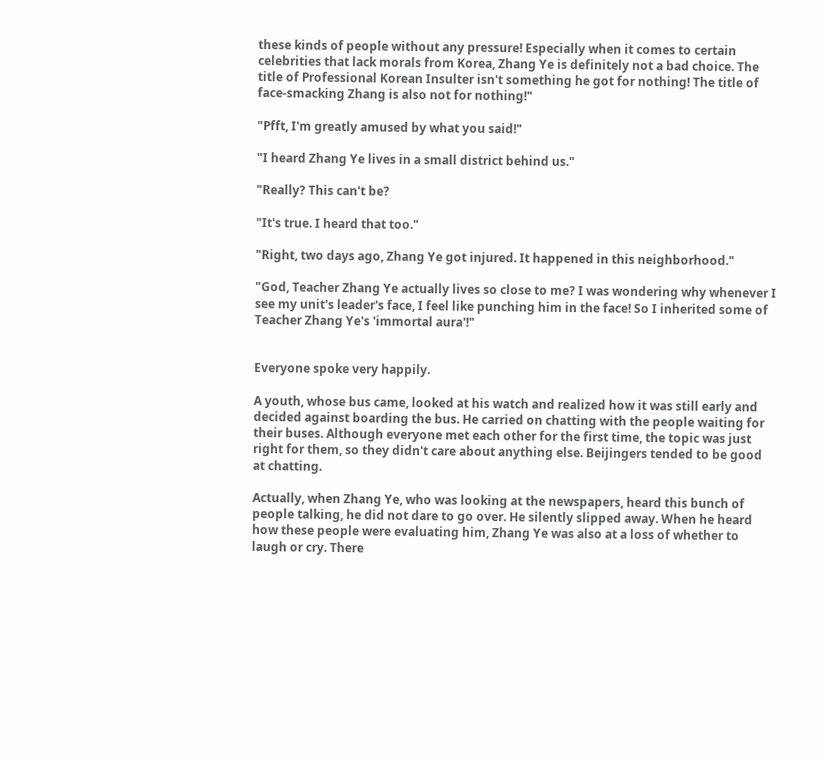these kinds of people without any pressure! Especially when it comes to certain celebrities that lack morals from Korea, Zhang Ye is definitely not a bad choice. The title of Professional Korean Insulter isn't something he got for nothing! The title of face-smacking Zhang is also not for nothing!"

"Pfft, I'm greatly amused by what you said!"

"I heard Zhang Ye lives in a small district behind us."

"Really? This can't be?

"It's true. I heard that too."

"Right, two days ago, Zhang Ye got injured. It happened in this neighborhood."

"God, Teacher Zhang Ye actually lives so close to me? I was wondering why whenever I see my unit's leader's face, I feel like punching him in the face! So I inherited some of Teacher Zhang Ye's 'immortal aura'!"


Everyone spoke very happily.

A youth, whose bus came, looked at his watch and realized how it was still early and decided against boarding the bus. He carried on chatting with the people waiting for their buses. Although everyone met each other for the first time, the topic was just right for them, so they didn't care about anything else. Beijingers tended to be good at chatting.

Actually, when Zhang Ye, who was looking at the newspapers, heard this bunch of people talking, he did not dare to go over. He silently slipped away. When he heard how these people were evaluating him, Zhang Ye was also at a loss of whether to laugh or cry. There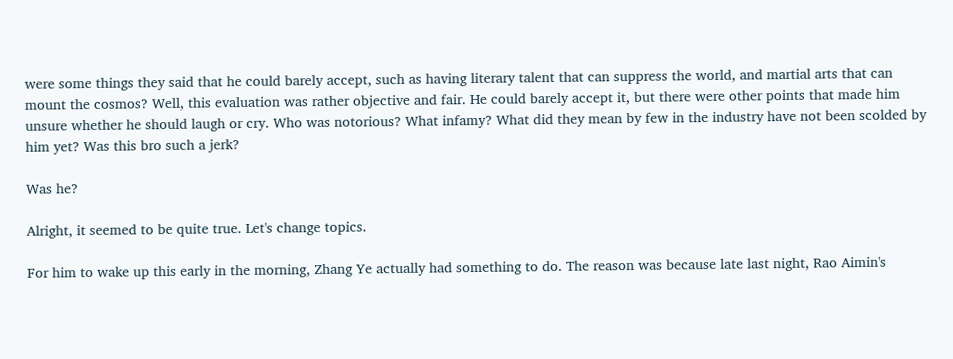were some things they said that he could barely accept, such as having literary talent that can suppress the world, and martial arts that can mount the cosmos? Well, this evaluation was rather objective and fair. He could barely accept it, but there were other points that made him unsure whether he should laugh or cry. Who was notorious? What infamy? What did they mean by few in the industry have not been scolded by him yet? Was this bro such a jerk?

Was he?

Alright, it seemed to be quite true. Let's change topics.

For him to wake up this early in the morning, Zhang Ye actually had something to do. The reason was because late last night, Rao Aimin's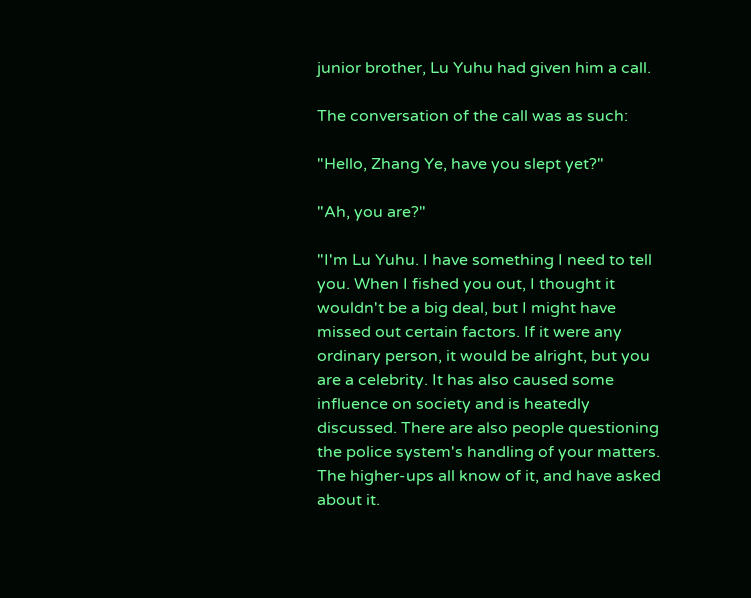junior brother, Lu Yuhu had given him a call.

The conversation of the call was as such:

"Hello, Zhang Ye, have you slept yet?"

"Ah, you are?"

"I'm Lu Yuhu. I have something I need to tell you. When I fished you out, I thought it wouldn't be a big deal, but I might have missed out certain factors. If it were any ordinary person, it would be alright, but you are a celebrity. It has also caused some influence on society and is heatedly discussed. There are also people questioning the police system's handling of your matters. The higher-ups all know of it, and have asked about it.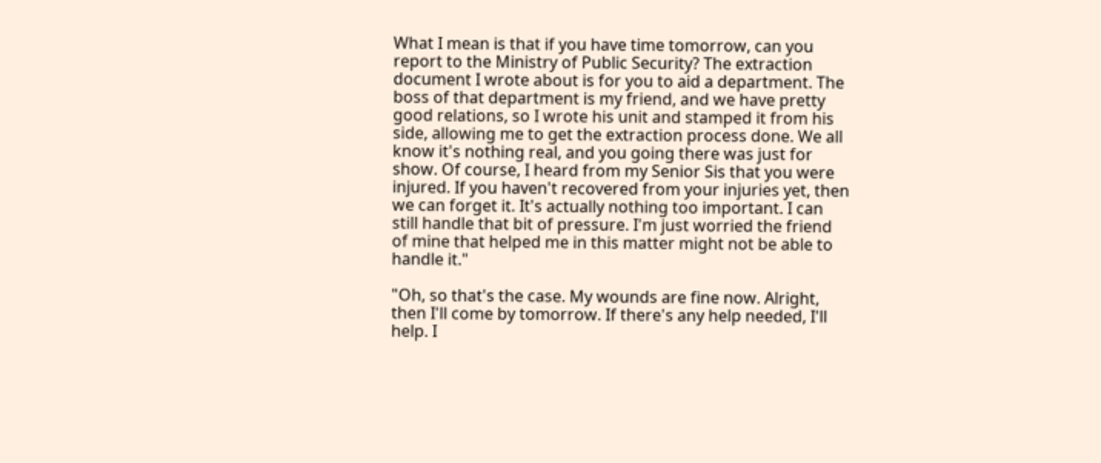What I mean is that if you have time tomorrow, can you report to the Ministry of Public Security? The extraction document I wrote about is for you to aid a department. The boss of that department is my friend, and we have pretty good relations, so I wrote his unit and stamped it from his side, allowing me to get the extraction process done. We all know it's nothing real, and you going there was just for show. Of course, I heard from my Senior Sis that you were injured. If you haven't recovered from your injuries yet, then we can forget it. It's actually nothing too important. I can still handle that bit of pressure. I'm just worried the friend of mine that helped me in this matter might not be able to handle it."

"Oh, so that's the case. My wounds are fine now. Alright, then I'll come by tomorrow. If there's any help needed, I'll help. I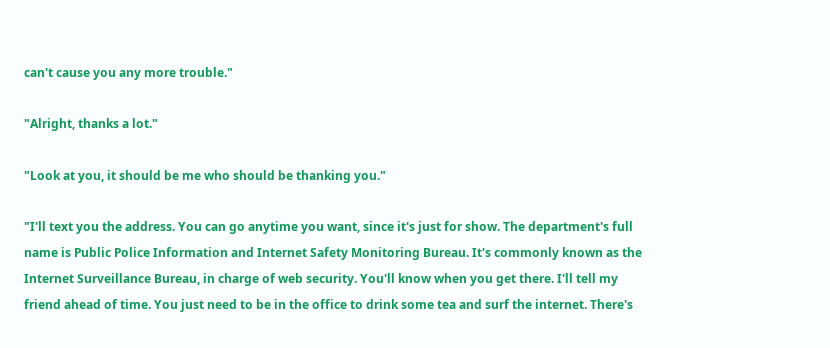can't cause you any more trouble."

"Alright, thanks a lot."

"Look at you, it should be me who should be thanking you."

"I'll text you the address. You can go anytime you want, since it's just for show. The department's full name is Public Police Information and Internet Safety Monitoring Bureau. It's commonly known as the Internet Surveillance Bureau, in charge of web security. You'll know when you get there. I'll tell my friend ahead of time. You just need to be in the office to drink some tea and surf the internet. There's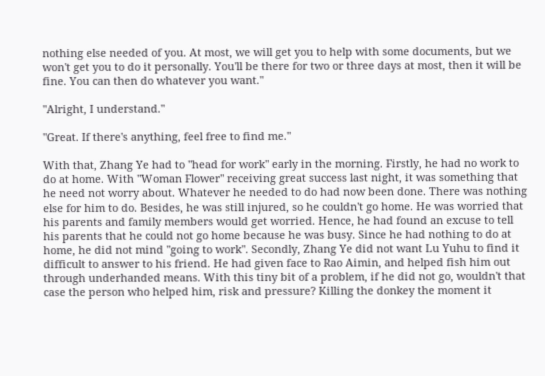nothing else needed of you. At most, we will get you to help with some documents, but we won't get you to do it personally. You'll be there for two or three days at most, then it will be fine. You can then do whatever you want."

"Alright, I understand."

"Great. If there's anything, feel free to find me."

With that, Zhang Ye had to "head for work" early in the morning. Firstly, he had no work to do at home. With "Woman Flower" receiving great success last night, it was something that he need not worry about. Whatever he needed to do had now been done. There was nothing else for him to do. Besides, he was still injured, so he couldn't go home. He was worried that his parents and family members would get worried. Hence, he had found an excuse to tell his parents that he could not go home because he was busy. Since he had nothing to do at home, he did not mind "going to work". Secondly, Zhang Ye did not want Lu Yuhu to find it difficult to answer to his friend. He had given face to Rao Aimin, and helped fish him out through underhanded means. With this tiny bit of a problem, if he did not go, wouldn't that case the person who helped him, risk and pressure? Killing the donkey the moment it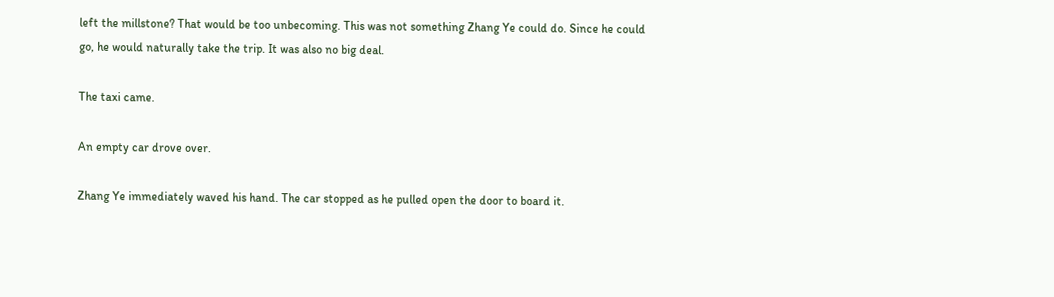left the millstone? That would be too unbecoming. This was not something Zhang Ye could do. Since he could go, he would naturally take the trip. It was also no big deal.

The taxi came.

An empty car drove over.

Zhang Ye immediately waved his hand. The car stopped as he pulled open the door to board it.